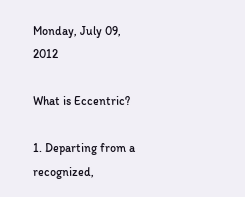Monday, July 09, 2012

What is Eccentric?

1. Departing from a recognized,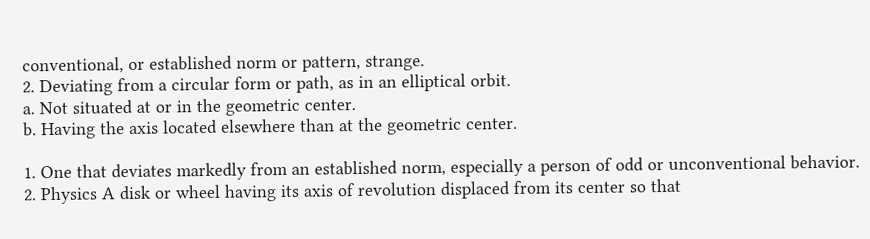conventional, or established norm or pattern, strange.
2. Deviating from a circular form or path, as in an elliptical orbit.
a. Not situated at or in the geometric center.
b. Having the axis located elsewhere than at the geometric center.

1. One that deviates markedly from an established norm, especially a person of odd or unconventional behavior.
2. Physics A disk or wheel having its axis of revolution displaced from its center so that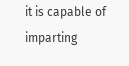it is capable of imparting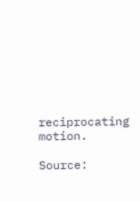reciprocating motion.

Source: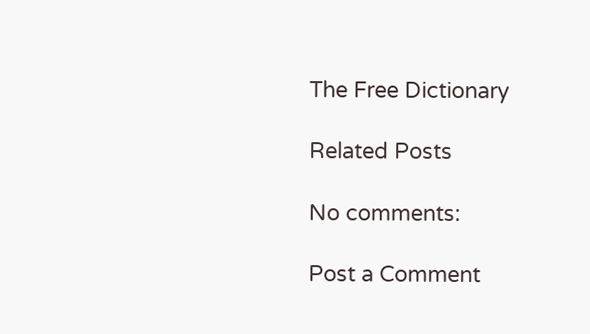The Free Dictionary

Related Posts

No comments:

Post a Comment